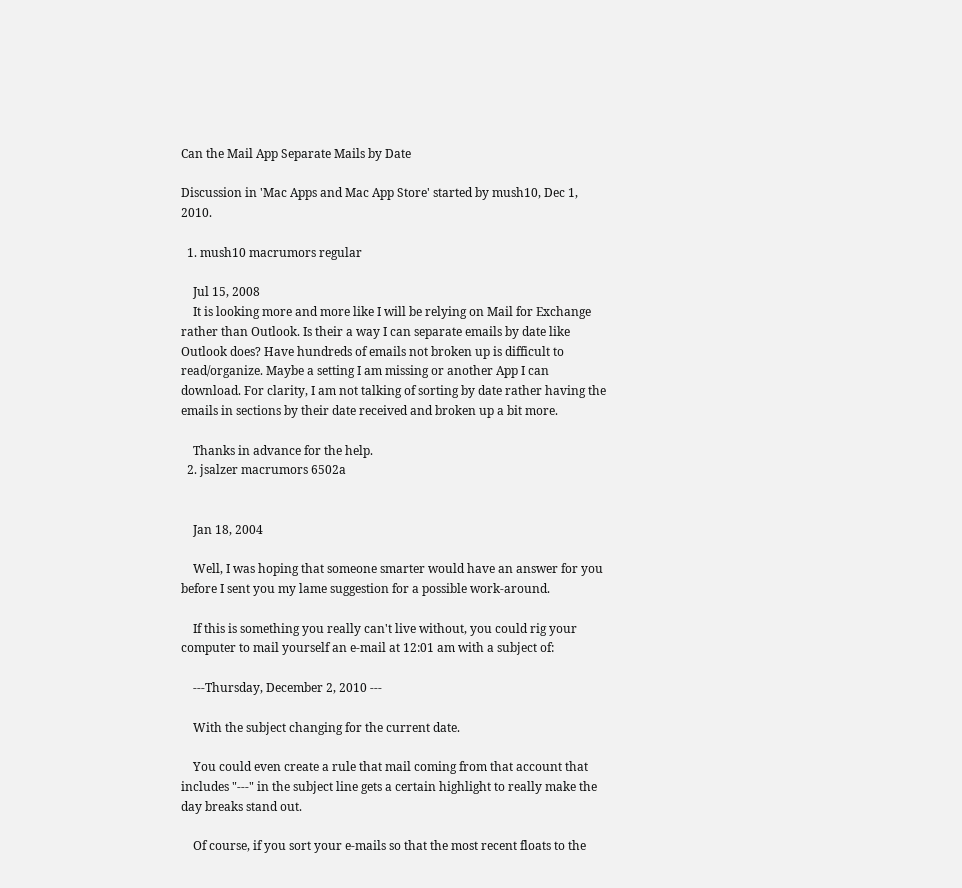Can the Mail App Separate Mails by Date

Discussion in 'Mac Apps and Mac App Store' started by mush10, Dec 1, 2010.

  1. mush10 macrumors regular

    Jul 15, 2008
    It is looking more and more like I will be relying on Mail for Exchange rather than Outlook. Is their a way I can separate emails by date like Outlook does? Have hundreds of emails not broken up is difficult to read/organize. Maybe a setting I am missing or another App I can download. For clarity, I am not talking of sorting by date rather having the emails in sections by their date received and broken up a bit more.

    Thanks in advance for the help.
  2. jsalzer macrumors 6502a


    Jan 18, 2004

    Well, I was hoping that someone smarter would have an answer for you before I sent you my lame suggestion for a possible work-around.

    If this is something you really can't live without, you could rig your computer to mail yourself an e-mail at 12:01 am with a subject of:

    ---Thursday, December 2, 2010 ---

    With the subject changing for the current date.

    You could even create a rule that mail coming from that account that includes "---" in the subject line gets a certain highlight to really make the day breaks stand out.

    Of course, if you sort your e-mails so that the most recent floats to the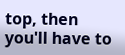top, then you'll have to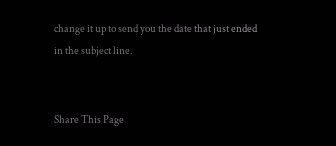change it up to send you the date that just ended in the subject line.


Share This Page